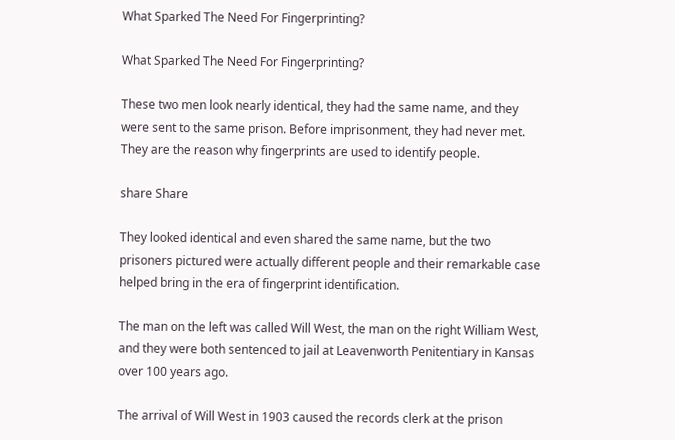What Sparked The Need For Fingerprinting?

What Sparked The Need For Fingerprinting?

These two men look nearly identical, they had the same name, and they were sent to the same prison. Before imprisonment, they had never met. They are the reason why fingerprints are used to identify people.

share Share

They looked identical and even shared the same name, but the two prisoners pictured were actually different people and their remarkable case helped bring in the era of fingerprint identification.

The man on the left was called Will West, the man on the right William West, and they were both sentenced to jail at Leavenworth Penitentiary in Kansas over 100 years ago.

The arrival of Will West in 1903 caused the records clerk at the prison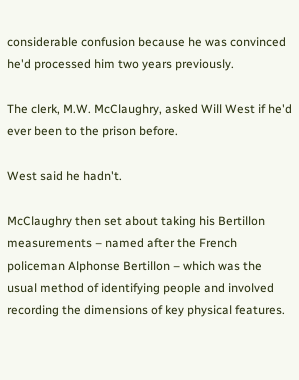considerable confusion because he was convinced he'd processed him two years previously.

The clerk, M.W. McClaughry, asked Will West if he'd ever been to the prison before.

West said he hadn't.

McClaughry then set about taking his Bertillon measurements – named after the French policeman Alphonse Bertillon – which was the usual method of identifying people and involved recording the dimensions of key physical features.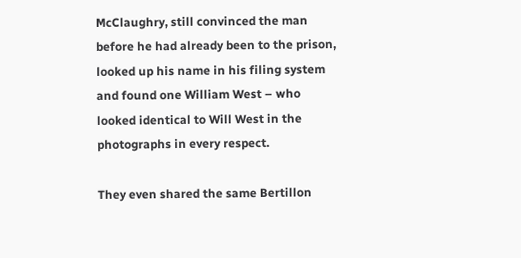McClaughry, still convinced the man before he had already been to the prison, looked up his name in his filing system and found one William West – who looked identical to Will West in the photographs in every respect.

They even shared the same Bertillon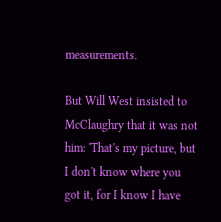measurements.

But Will West insisted to McClaughry that it was not him: 'That's my picture, but I don't know where you got it, for I know I have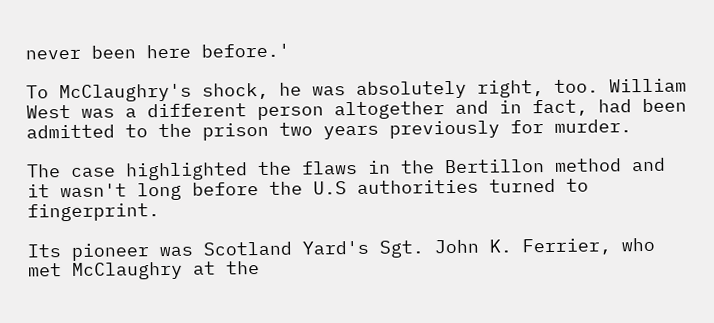never been here before.'

To McClaughry's shock, he was absolutely right, too. William West was a different person altogether and in fact, had been admitted to the prison two years previously for murder.

The case highlighted the flaws in the Bertillon method and it wasn't long before the U.S authorities turned to fingerprint.

Its pioneer was Scotland Yard's Sgt. John K. Ferrier, who met McClaughry at the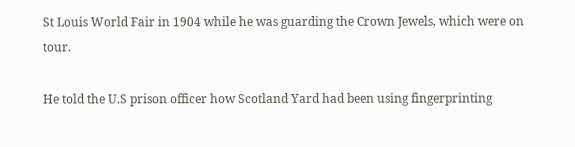St Louis World Fair in 1904 while he was guarding the Crown Jewels, which were on tour.

He told the U.S prison officer how Scotland Yard had been using fingerprinting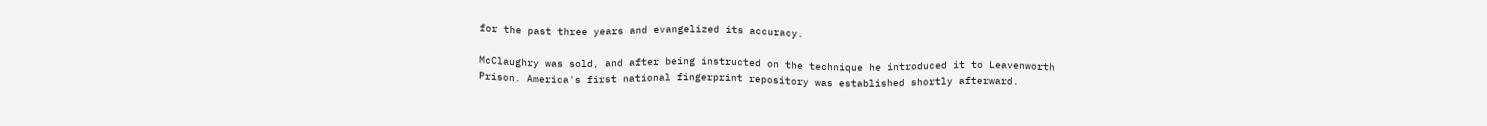for the past three years and evangelized its accuracy.

McClaughry was sold, and after being instructed on the technique he introduced it to Leavenworth Prison. America's first national fingerprint repository was established shortly afterward.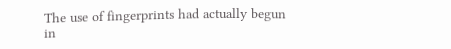The use of fingerprints had actually begun in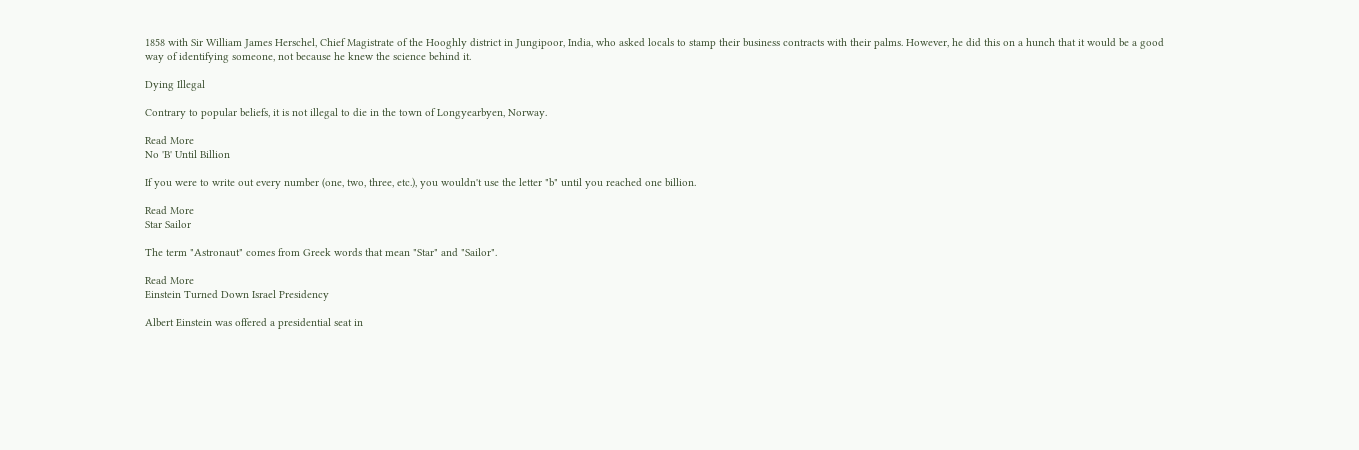1858 with Sir William James Herschel, Chief Magistrate of the Hooghly district in Jungipoor, India, who asked locals to stamp their business contracts with their palms. However, he did this on a hunch that it would be a good way of identifying someone, not because he knew the science behind it.

Dying Illegal

Contrary to popular beliefs, it is not illegal to die in the town of Longyearbyen, Norway.

Read More
No 'B' Until Billion

If you were to write out every number (one, two, three, etc.), you wouldn't use the letter "b" until you reached one billion.

Read More
Star Sailor

The term "Astronaut" comes from Greek words that mean "Star" and "Sailor".

Read More
Einstein Turned Down Israel Presidency

Albert Einstein was offered a presidential seat in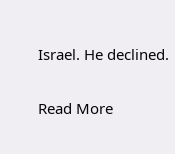Israel. He declined.

Read More